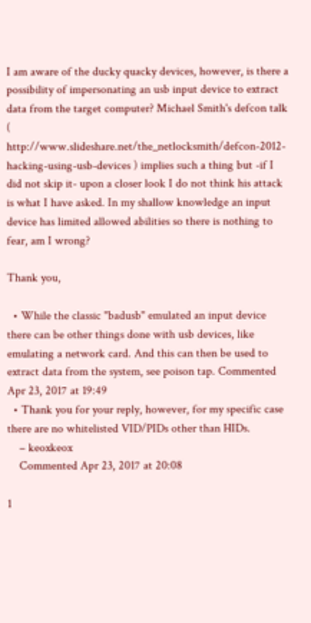I am aware of the ducky quacky devices, however, is there a possibility of impersonating an usb input device to extract data from the target computer? Michael Smith's defcon talk ( http://www.slideshare.net/the_netlocksmith/defcon-2012-hacking-using-usb-devices ) implies such a thing but -if I did not skip it- upon a closer look I do not think his attack is what I have asked. In my shallow knowledge an input device has limited allowed abilities so there is nothing to fear, am I wrong?

Thank you,

  • While the classic "badusb" emulated an input device there can be other things done with usb devices, like emulating a network card. And this can then be used to extract data from the system, see poison tap. Commented Apr 23, 2017 at 19:49
  • Thank you for your reply, however, for my specific case there are no whitelisted VID/PIDs other than HIDs.
    – keoxkeox
    Commented Apr 23, 2017 at 20:08

1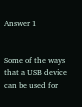Answer 1


Some of the ways that a USB device can be used for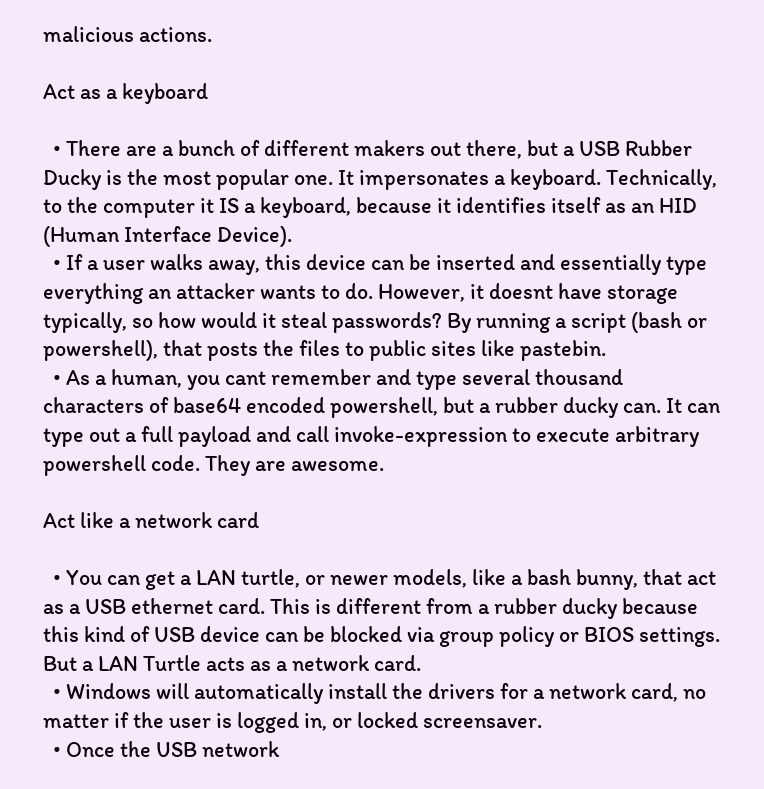malicious actions.

Act as a keyboard

  • There are a bunch of different makers out there, but a USB Rubber Ducky is the most popular one. It impersonates a keyboard. Technically, to the computer it IS a keyboard, because it identifies itself as an HID (Human Interface Device).
  • If a user walks away, this device can be inserted and essentially type everything an attacker wants to do. However, it doesnt have storage typically, so how would it steal passwords? By running a script (bash or powershell), that posts the files to public sites like pastebin.
  • As a human, you cant remember and type several thousand characters of base64 encoded powershell, but a rubber ducky can. It can type out a full payload and call invoke-expression to execute arbitrary powershell code. They are awesome.

Act like a network card

  • You can get a LAN turtle, or newer models, like a bash bunny, that act as a USB ethernet card. This is different from a rubber ducky because this kind of USB device can be blocked via group policy or BIOS settings. But a LAN Turtle acts as a network card.
  • Windows will automatically install the drivers for a network card, no matter if the user is logged in, or locked screensaver.
  • Once the USB network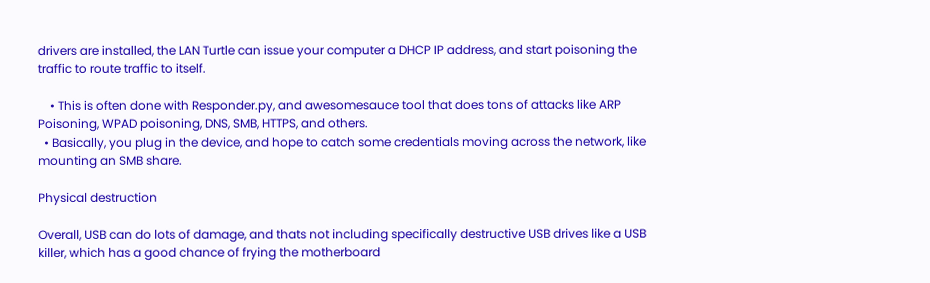drivers are installed, the LAN Turtle can issue your computer a DHCP IP address, and start poisoning the traffic to route traffic to itself.

    • This is often done with Responder.py, and awesomesauce tool that does tons of attacks like ARP Poisoning, WPAD poisoning, DNS, SMB, HTTPS, and others.
  • Basically, you plug in the device, and hope to catch some credentials moving across the network, like mounting an SMB share.

Physical destruction

Overall, USB can do lots of damage, and thats not including specifically destructive USB drives like a USB killer, which has a good chance of frying the motherboard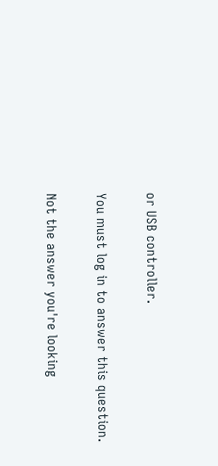or USB controller.

You must log in to answer this question.

Not the answer you're looking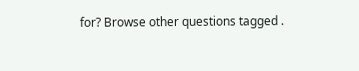for? Browse other questions tagged .